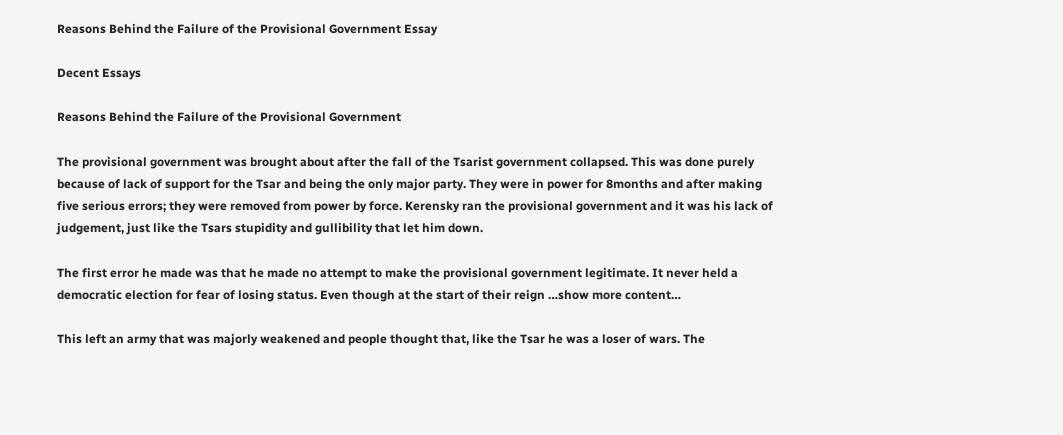Reasons Behind the Failure of the Provisional Government Essay

Decent Essays

Reasons Behind the Failure of the Provisional Government

The provisional government was brought about after the fall of the Tsarist government collapsed. This was done purely because of lack of support for the Tsar and being the only major party. They were in power for 8months and after making five serious errors; they were removed from power by force. Kerensky ran the provisional government and it was his lack of judgement, just like the Tsars stupidity and gullibility that let him down.

The first error he made was that he made no attempt to make the provisional government legitimate. It never held a democratic election for fear of losing status. Even though at the start of their reign …show more content…

This left an army that was majorly weakened and people thought that, like the Tsar he was a loser of wars. The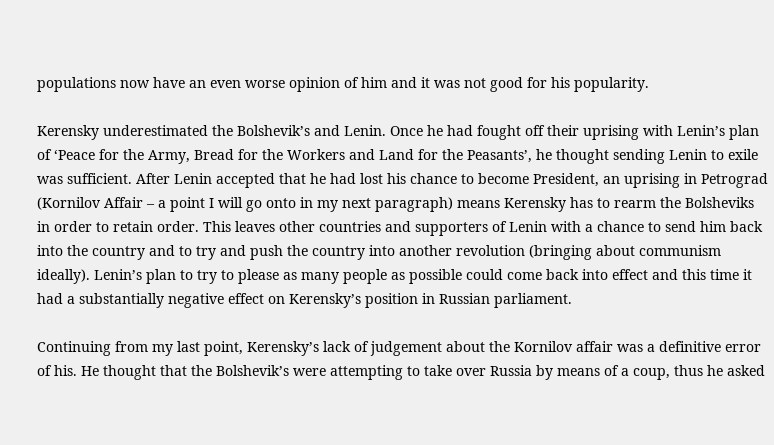populations now have an even worse opinion of him and it was not good for his popularity.

Kerensky underestimated the Bolshevik’s and Lenin. Once he had fought off their uprising with Lenin’s plan of ‘Peace for the Army, Bread for the Workers and Land for the Peasants’, he thought sending Lenin to exile was sufficient. After Lenin accepted that he had lost his chance to become President, an uprising in Petrograd (Kornilov Affair – a point I will go onto in my next paragraph) means Kerensky has to rearm the Bolsheviks in order to retain order. This leaves other countries and supporters of Lenin with a chance to send him back into the country and to try and push the country into another revolution (bringing about communism ideally). Lenin’s plan to try to please as many people as possible could come back into effect and this time it had a substantially negative effect on Kerensky’s position in Russian parliament.

Continuing from my last point, Kerensky’s lack of judgement about the Kornilov affair was a definitive error of his. He thought that the Bolshevik’s were attempting to take over Russia by means of a coup, thus he asked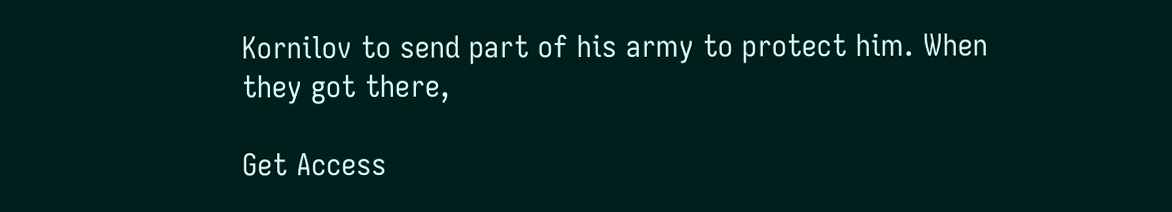Kornilov to send part of his army to protect him. When they got there,

Get Access